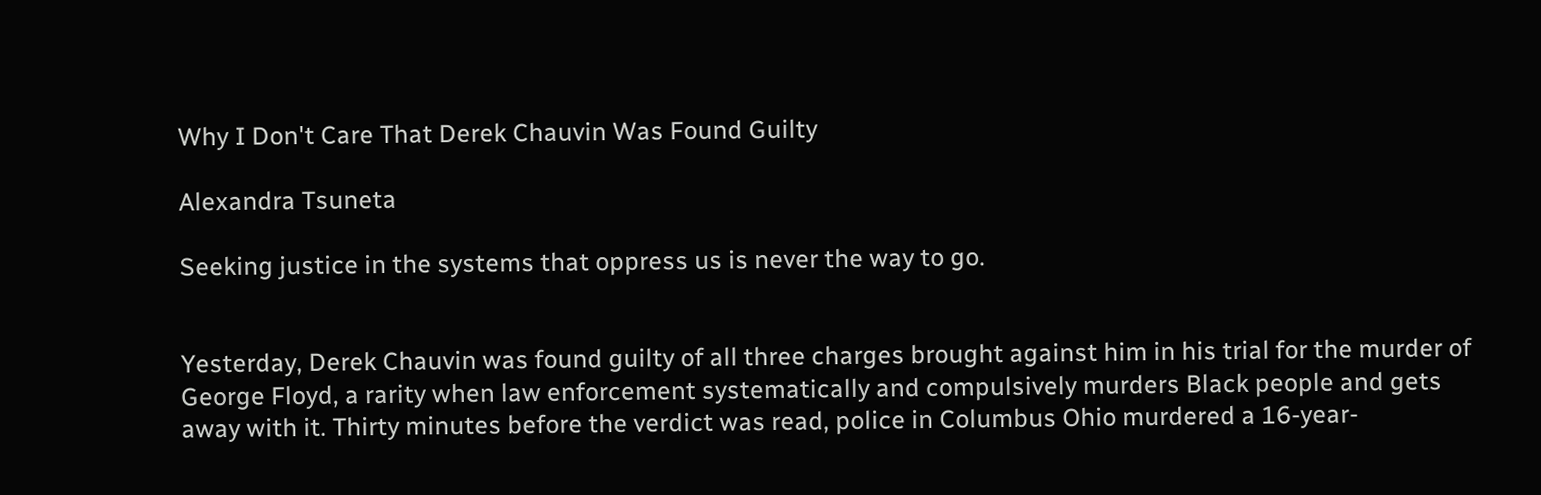Why I Don't Care That Derek Chauvin Was Found Guilty

Alexandra Tsuneta

Seeking justice in the systems that oppress us is never the way to go.


Yesterday, Derek Chauvin was found guilty of all three charges brought against him in his trial for the murder of George Floyd, a rarity when law enforcement systematically and compulsively murders Black people and gets away with it. Thirty minutes before the verdict was read, police in Columbus Ohio murdered a 16-year-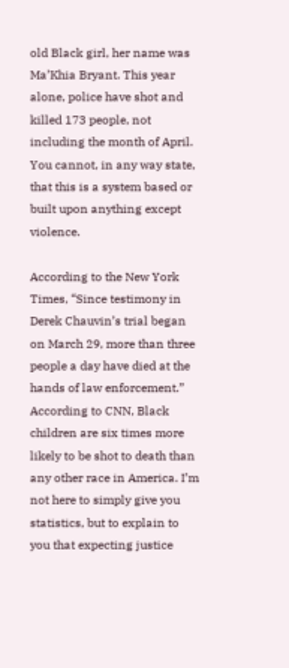old Black girl, her name was Ma’Khia Bryant. This year alone, police have shot and killed 173 people, not including the month of April. You cannot, in any way state, that this is a system based or built upon anything except violence.

According to the New York Times, “Since testimony in Derek Chauvin’s trial began on March 29, more than three people a day have died at the hands of law enforcement.” According to CNN, Black children are six times more likely to be shot to death than any other race in America. I’m not here to simply give you statistics, but to explain to you that expecting justice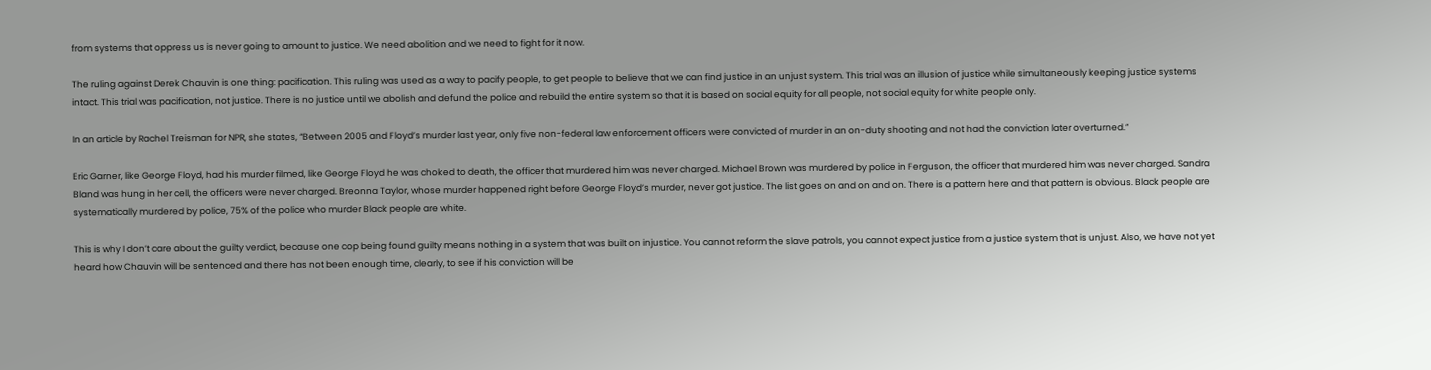from systems that oppress us is never going to amount to justice. We need abolition and we need to fight for it now.

The ruling against Derek Chauvin is one thing: pacification. This ruling was used as a way to pacify people, to get people to believe that we can find justice in an unjust system. This trial was an illusion of justice while simultaneously keeping justice systems intact. This trial was pacification, not justice. There is no justice until we abolish and defund the police and rebuild the entire system so that it is based on social equity for all people, not social equity for white people only.

In an article by Rachel Treisman for NPR, she states, “Between 2005 and Floyd’s murder last year, only five non-federal law enforcement officers were convicted of murder in an on-duty shooting and not had the conviction later overturned.”

Eric Garner, like George Floyd, had his murder filmed, like George Floyd he was choked to death, the officer that murdered him was never charged. Michael Brown was murdered by police in Ferguson, the officer that murdered him was never charged. Sandra Bland was hung in her cell, the officers were never charged. Breonna Taylor, whose murder happened right before George Floyd’s murder, never got justice. The list goes on and on and on. There is a pattern here and that pattern is obvious. Black people are systematically murdered by police, 75% of the police who murder Black people are white.

This is why I don’t care about the guilty verdict, because one cop being found guilty means nothing in a system that was built on injustice. You cannot reform the slave patrols, you cannot expect justice from a justice system that is unjust. Also, we have not yet heard how Chauvin will be sentenced and there has not been enough time, clearly, to see if his conviction will be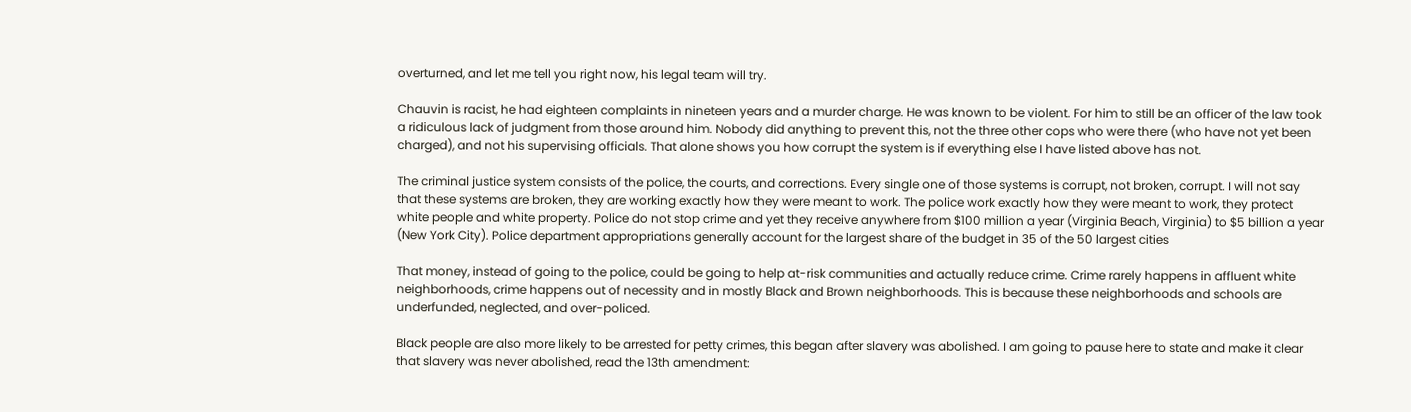overturned, and let me tell you right now, his legal team will try.

Chauvin is racist, he had eighteen complaints in nineteen years and a murder charge. He was known to be violent. For him to still be an officer of the law took a ridiculous lack of judgment from those around him. Nobody did anything to prevent this, not the three other cops who were there (who have not yet been charged), and not his supervising officials. That alone shows you how corrupt the system is if everything else I have listed above has not.

The criminal justice system consists of the police, the courts, and corrections. Every single one of those systems is corrupt, not broken, corrupt. I will not say that these systems are broken, they are working exactly how they were meant to work. The police work exactly how they were meant to work, they protect white people and white property. Police do not stop crime and yet they receive anywhere from $100 million a year (Virginia Beach, Virginia) to $5 billion a year (New York City). Police department appropriations generally account for the largest share of the budget in 35 of the 50 largest cities

That money, instead of going to the police, could be going to help at-risk communities and actually reduce crime. Crime rarely happens in affluent white neighborhoods, crime happens out of necessity and in mostly Black and Brown neighborhoods. This is because these neighborhoods and schools are underfunded, neglected, and over-policed.

Black people are also more likely to be arrested for petty crimes, this began after slavery was abolished. I am going to pause here to state and make it clear that slavery was never abolished, read the 13th amendment: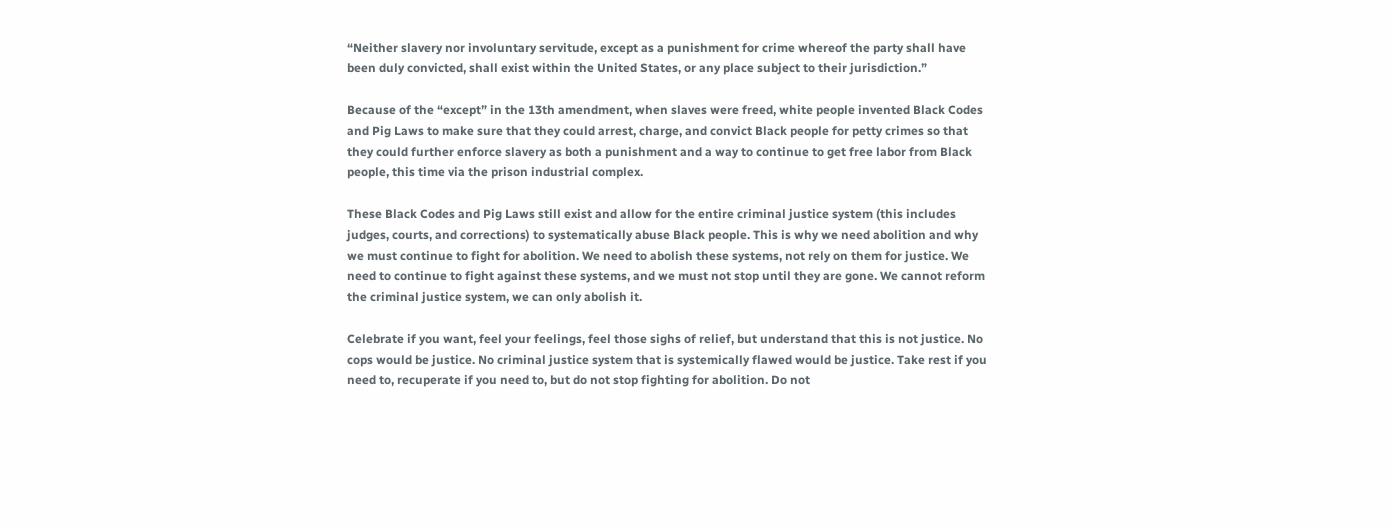“Neither slavery nor involuntary servitude, except as a punishment for crime whereof the party shall have been duly convicted, shall exist within the United States, or any place subject to their jurisdiction.”

Because of the “except” in the 13th amendment, when slaves were freed, white people invented Black Codes and Pig Laws to make sure that they could arrest, charge, and convict Black people for petty crimes so that they could further enforce slavery as both a punishment and a way to continue to get free labor from Black people, this time via the prison industrial complex.

These Black Codes and Pig Laws still exist and allow for the entire criminal justice system (this includes judges, courts, and corrections) to systematically abuse Black people. This is why we need abolition and why we must continue to fight for abolition. We need to abolish these systems, not rely on them for justice. We need to continue to fight against these systems, and we must not stop until they are gone. We cannot reform the criminal justice system, we can only abolish it.

Celebrate if you want, feel your feelings, feel those sighs of relief, but understand that this is not justice. No cops would be justice. No criminal justice system that is systemically flawed would be justice. Take rest if you need to, recuperate if you need to, but do not stop fighting for abolition. Do not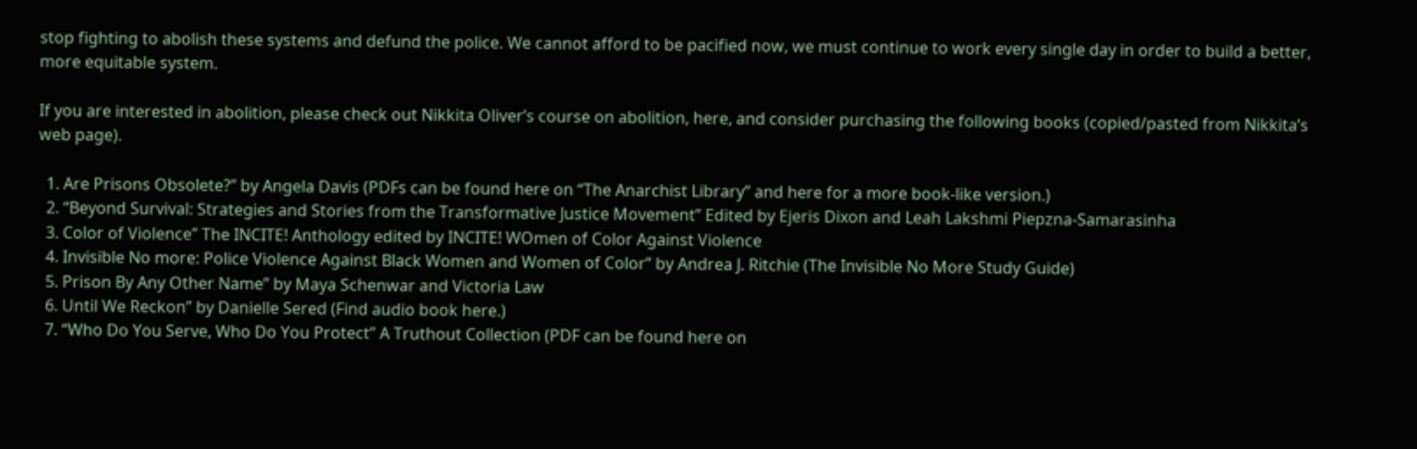stop fighting to abolish these systems and defund the police. We cannot afford to be pacified now, we must continue to work every single day in order to build a better, more equitable system.

If you are interested in abolition, please check out Nikkita Oliver’s course on abolition, here, and consider purchasing the following books (copied/pasted from Nikkita’s web page).

  1. Are Prisons Obsolete?” by Angela Davis (PDFs can be found here on “The Anarchist Library” and here for a more book-like version.)
  2. “Beyond Survival: Strategies and Stories from the Transformative Justice Movement” Edited by Ejeris Dixon and Leah Lakshmi Piepzna-Samarasinha
  3. Color of Violence” The INCITE! Anthology edited by INCITE! WOmen of Color Against Violence
  4. Invisible No more: Police Violence Against Black Women and Women of Color” by Andrea J. Ritchie (The Invisible No More Study Guide)
  5. Prison By Any Other Name” by Maya Schenwar and Victoria Law
  6. Until We Reckon” by Danielle Sered (Find audio book here.)
  7. “Who Do You Serve, Who Do You Protect” A Truthout Collection (PDF can be found here on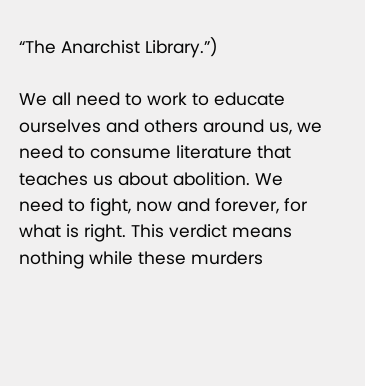“The Anarchist Library.”)

We all need to work to educate ourselves and others around us, we need to consume literature that teaches us about abolition. We need to fight, now and forever, for what is right. This verdict means nothing while these murders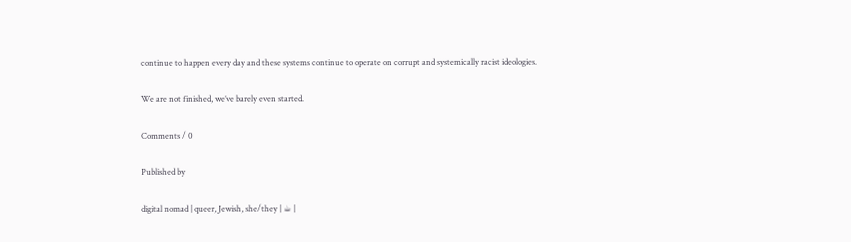continue to happen every day and these systems continue to operate on corrupt and systemically racist ideologies.

We are not finished, we’ve barely even started.

Comments / 0

Published by

digital nomad | queer, Jewish, she/they | ☕ |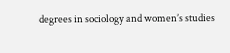degrees in sociology and women’s studies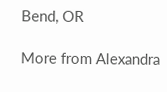Bend, OR

More from Alexandra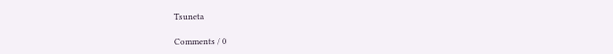Tsuneta

Comments / 0